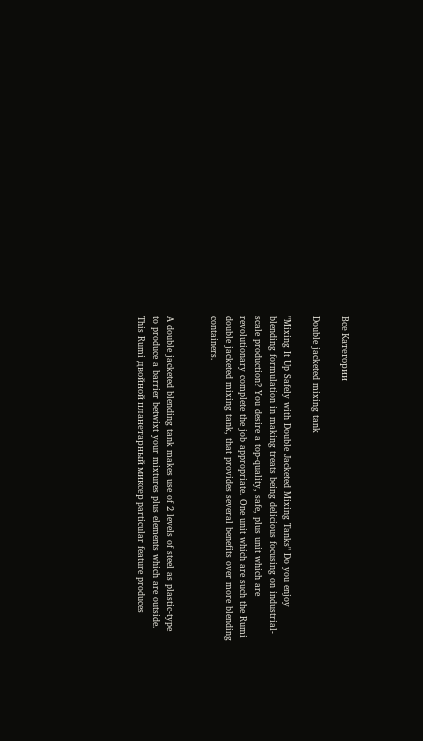Все Категории

Double jacketed mixing tank

"Mixing It Up Safely with Double Jacketed Mixing Tanks" Do you enjoy blending formulation in making treats being delicious focusing on industrial-scale production? You desire a top-quality, safe, plus unit which are revolutionary complete the job appropriate. One unit which are such the Rumi double jacketed mixing tank, that provides several benefits over more blending containers.


A double jacketed blending tank makes use of 2 levels of steel as plastic-type to produce a barrier betwixt your mixtures plus elements which are outside. This Rumi двойной планетарный миксер particular feature produces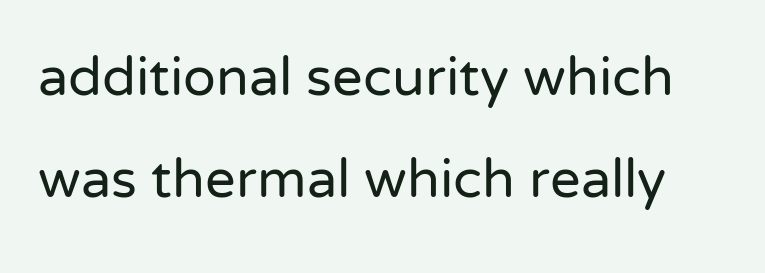additional security which was thermal which really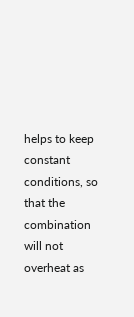helps to keep constant conditions, so that the combination will not overheat as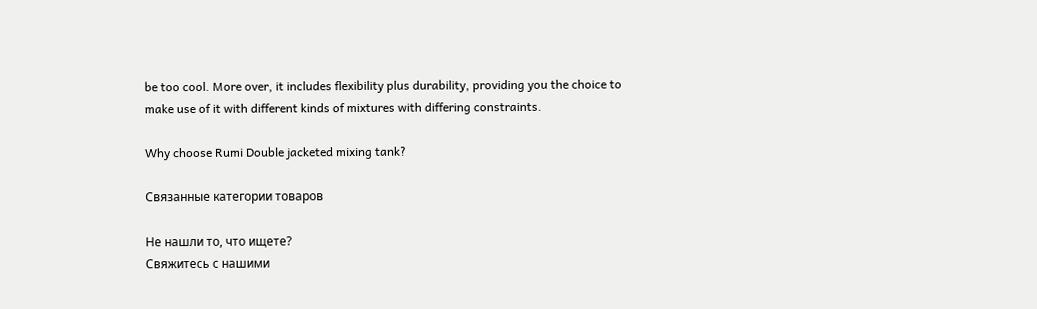be too cool. More over, it includes flexibility plus durability, providing you the choice to make use of it with different kinds of mixtures with differing constraints.

Why choose Rumi Double jacketed mixing tank?

Связанные категории товаров

Не нашли то, что ищете?
Свяжитесь с нашими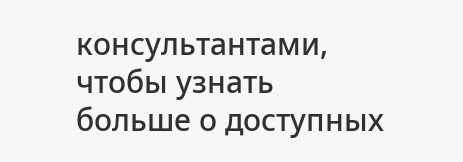консультантами, чтобы узнать больше о доступных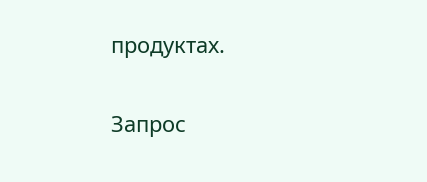продуктах.

Запрос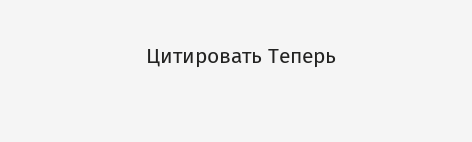Цитировать Теперь